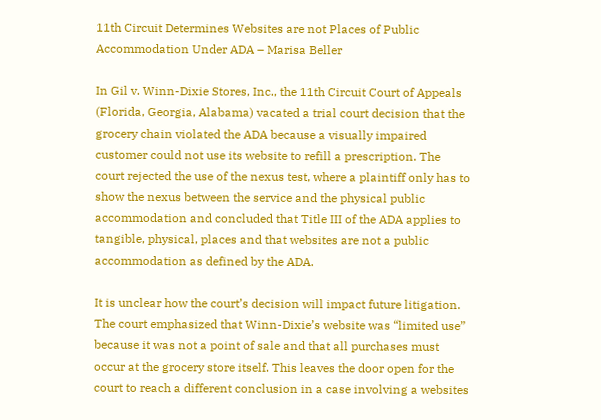11th Circuit Determines Websites are not Places of Public Accommodation Under ADA – Marisa Beller

In Gil v. Winn-Dixie Stores, Inc., the 11th Circuit Court of Appeals (Florida, Georgia, Alabama) vacated a trial court decision that the grocery chain violated the ADA because a visually impaired customer could not use its website to refill a prescription. The court rejected the use of the nexus test, where a plaintiff only has to show the nexus between the service and the physical public accommodation and concluded that Title III of the ADA applies to tangible, physical, places and that websites are not a public accommodation as defined by the ADA.

It is unclear how the court’s decision will impact future litigation. The court emphasized that Winn-Dixie’s website was “limited use” because it was not a point of sale and that all purchases must occur at the grocery store itself. This leaves the door open for the court to reach a different conclusion in a case involving a websites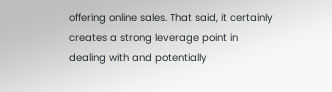offering online sales. That said, it certainly creates a strong leverage point in dealing with and potentially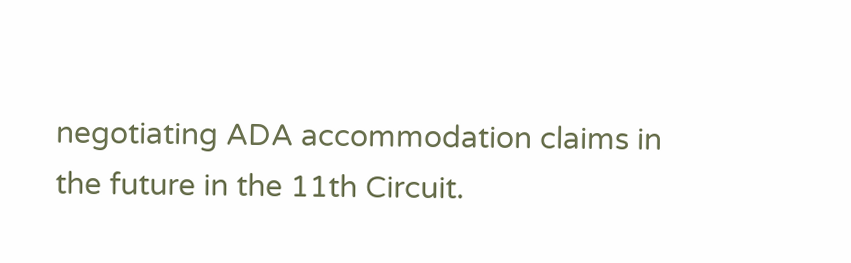negotiating ADA accommodation claims in the future in the 11th Circuit.